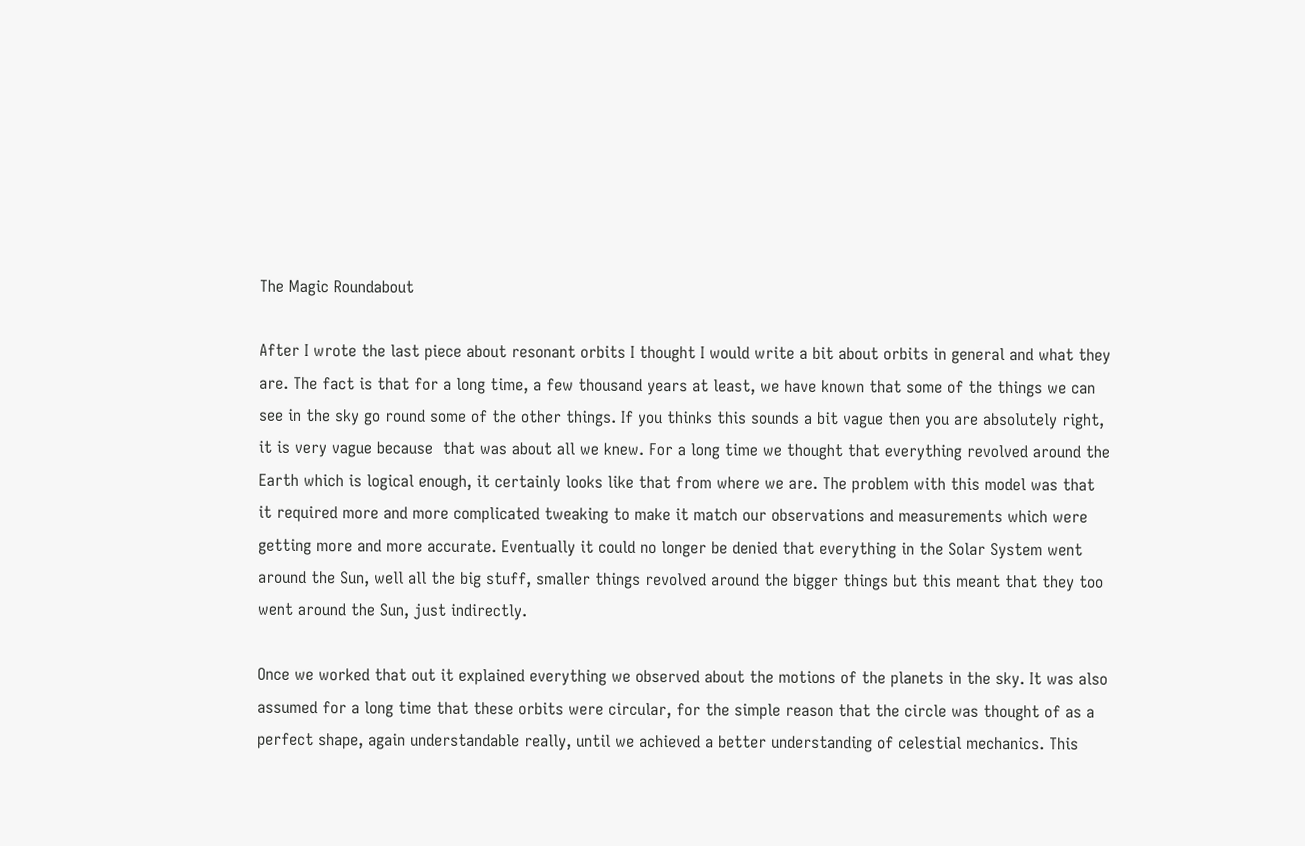The Magic Roundabout

After I wrote the last piece about resonant orbits I thought I would write a bit about orbits in general and what they are. The fact is that for a long time, a few thousand years at least, we have known that some of the things we can see in the sky go round some of the other things. If you thinks this sounds a bit vague then you are absolutely right, it is very vague because  that was about all we knew. For a long time we thought that everything revolved around the Earth which is logical enough, it certainly looks like that from where we are. The problem with this model was that it required more and more complicated tweaking to make it match our observations and measurements which were getting more and more accurate. Eventually it could no longer be denied that everything in the Solar System went around the Sun, well all the big stuff, smaller things revolved around the bigger things but this meant that they too went around the Sun, just indirectly.

Once we worked that out it explained everything we observed about the motions of the planets in the sky. It was also assumed for a long time that these orbits were circular, for the simple reason that the circle was thought of as a perfect shape, again understandable really, until we achieved a better understanding of celestial mechanics. This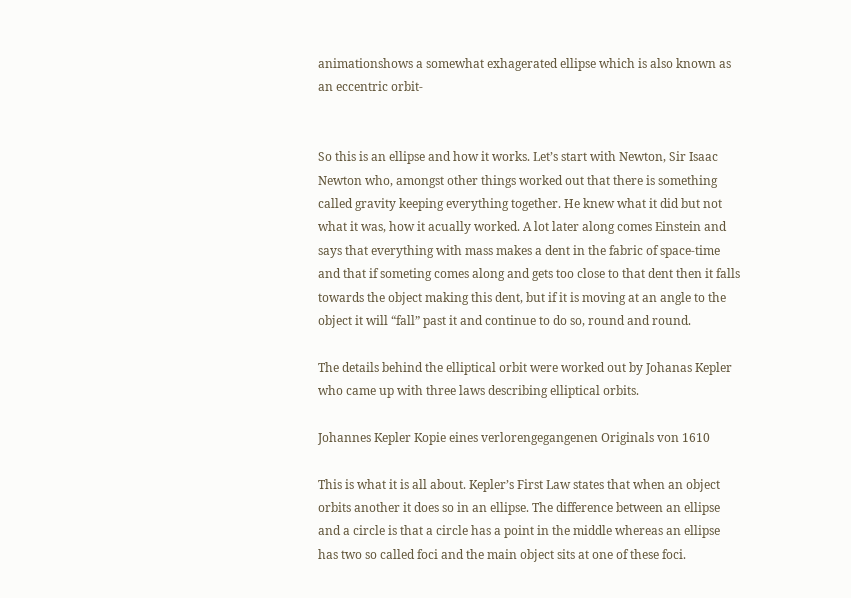animationshows a somewhat exhagerated ellipse which is also known as an eccentric orbit-


So this is an ellipse and how it works. Let’s start with Newton, Sir Isaac Newton who, amongst other things worked out that there is something called gravity keeping everything together. He knew what it did but not what it was, how it acually worked. A lot later along comes Einstein and says that everything with mass makes a dent in the fabric of space-time and that if someting comes along and gets too close to that dent then it falls towards the object making this dent, but if it is moving at an angle to the object it will “fall” past it and continue to do so, round and round.

The details behind the elliptical orbit were worked out by Johanas Kepler who came up with three laws describing elliptical orbits.

Johannes Kepler Kopie eines verlorengegangenen Originals von 1610

This is what it is all about. Kepler’s First Law states that when an object orbits another it does so in an ellipse. The difference between an ellipse and a circle is that a circle has a point in the middle whereas an ellipse  has two so called foci and the main object sits at one of these foci.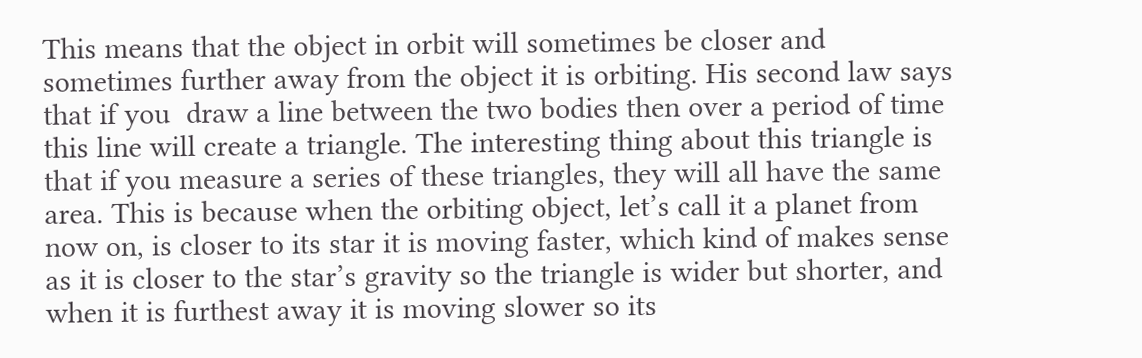This means that the object in orbit will sometimes be closer and sometimes further away from the object it is orbiting. His second law says that if you  draw a line between the two bodies then over a period of time this line will create a triangle. The interesting thing about this triangle is that if you measure a series of these triangles, they will all have the same area. This is because when the orbiting object, let’s call it a planet from now on, is closer to its star it is moving faster, which kind of makes sense as it is closer to the star’s gravity so the triangle is wider but shorter, and when it is furthest away it is moving slower so its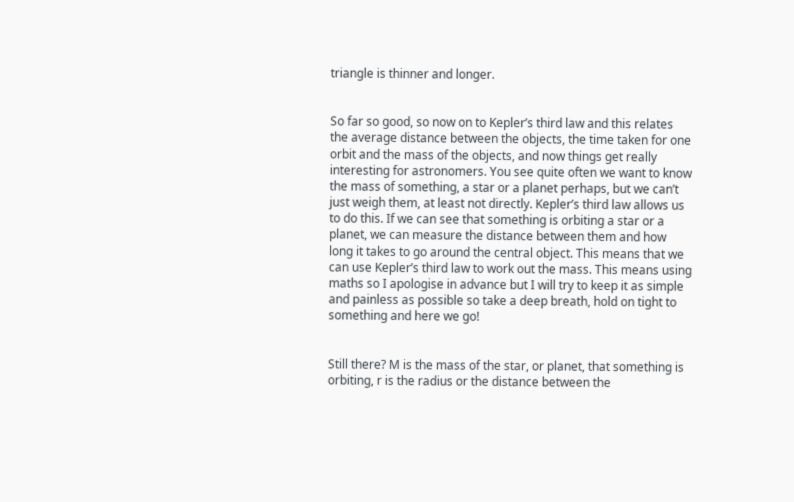triangle is thinner and longer.


So far so good, so now on to Kepler’s third law and this relates the average distance between the objects, the time taken for one orbit and the mass of the objects, and now things get really interesting for astronomers. You see quite often we want to know the mass of something, a star or a planet perhaps, but we can’t just weigh them, at least not directly. Kepler’s third law allows us to do this. If we can see that something is orbiting a star or a planet, we can measure the distance between them and how long it takes to go around the central object. This means that we can use Kepler’s third law to work out the mass. This means using maths so I apologise in advance but I will try to keep it as simple and painless as possible so take a deep breath, hold on tight to something and here we go!


Still there? M is the mass of the star, or planet, that something is orbiting, r is the radius or the distance between the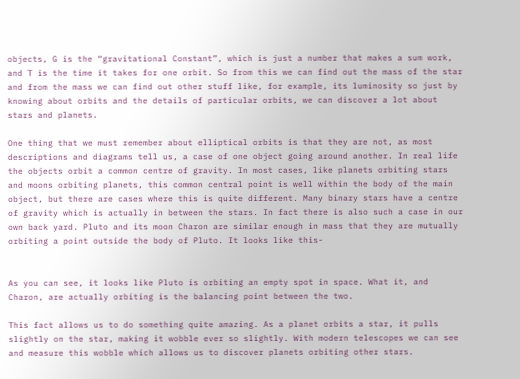objects, G is the “gravitational Constant”, which is just a number that makes a sum work, and T is the time it takes for one orbit. So from this we can find out the mass of the star and from the mass we can find out other stuff like, for example, its luminosity so just by knowing about orbits and the details of particular orbits, we can discover a lot about stars and planets.

One thing that we must remember about elliptical orbits is that they are not, as most descriptions and diagrams tell us, a case of one object going around another. In real life the objects orbit a common centre of gravity. In most cases, like planets orbiting stars and moons orbiting planets, this common central point is well within the body of the main object, but there are cases where this is quite different. Many binary stars have a centre of gravity which is actually in between the stars. In fact there is also such a case in our own back yard. Pluto and its moon Charon are similar enough in mass that they are mutually orbiting a point outside the body of Pluto. It looks like this-


As you can see, it looks like Pluto is orbiting an empty spot in space. What it, and Charon, are actually orbiting is the balancing point between the two.

This fact allows us to do something quite amazing. As a planet orbits a star, it pulls slightly on the star, making it wobble ever so slightly. With modern telescopes we can see and measure this wobble which allows us to discover planets orbiting other stars.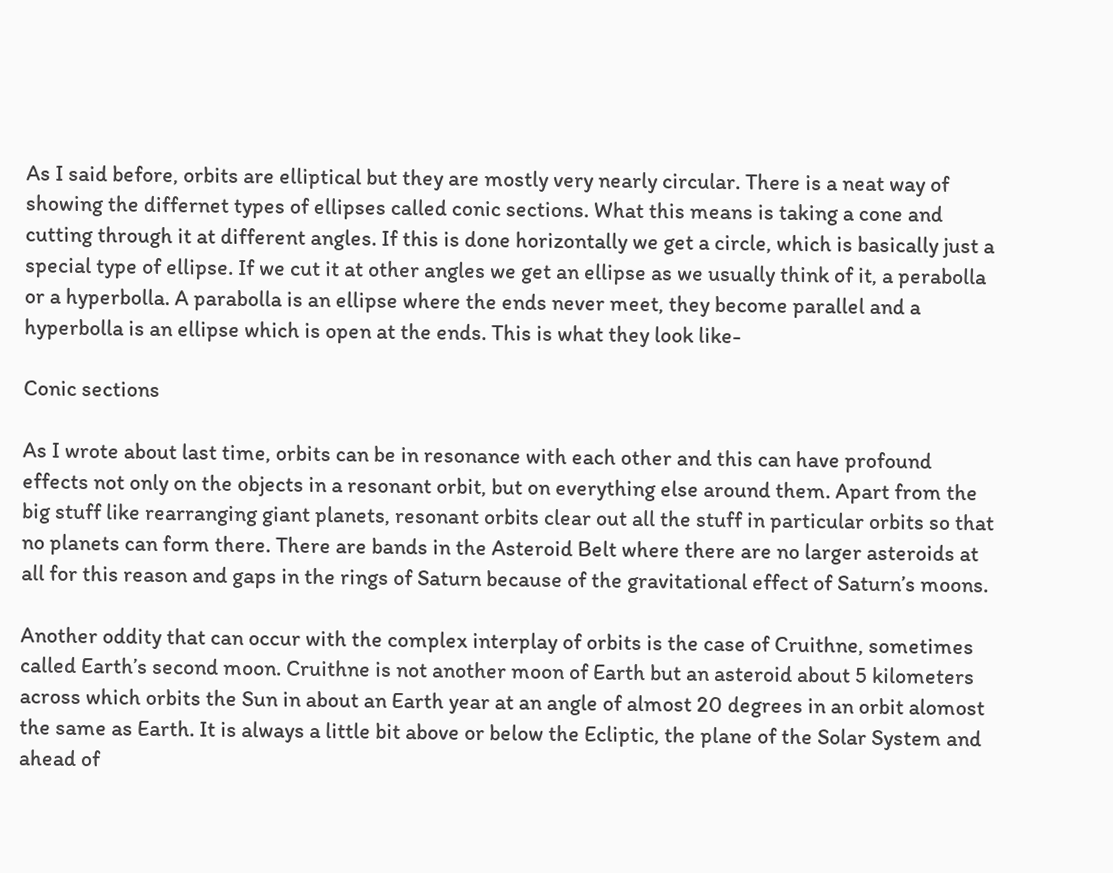As I said before, orbits are elliptical but they are mostly very nearly circular. There is a neat way of showing the differnet types of ellipses called conic sections. What this means is taking a cone and cutting through it at different angles. If this is done horizontally we get a circle, which is basically just a special type of ellipse. If we cut it at other angles we get an ellipse as we usually think of it, a perabolla or a hyperbolla. A parabolla is an ellipse where the ends never meet, they become parallel and a hyperbolla is an ellipse which is open at the ends. This is what they look like-

Conic sections

As I wrote about last time, orbits can be in resonance with each other and this can have profound effects not only on the objects in a resonant orbit, but on everything else around them. Apart from the big stuff like rearranging giant planets, resonant orbits clear out all the stuff in particular orbits so that no planets can form there. There are bands in the Asteroid Belt where there are no larger asteroids at all for this reason and gaps in the rings of Saturn because of the gravitational effect of Saturn’s moons.

Another oddity that can occur with the complex interplay of orbits is the case of Cruithne, sometimes called Earth’s second moon. Cruithne is not another moon of Earth but an asteroid about 5 kilometers across which orbits the Sun in about an Earth year at an angle of almost 20 degrees in an orbit alomost the same as Earth. It is always a little bit above or below the Ecliptic, the plane of the Solar System and ahead of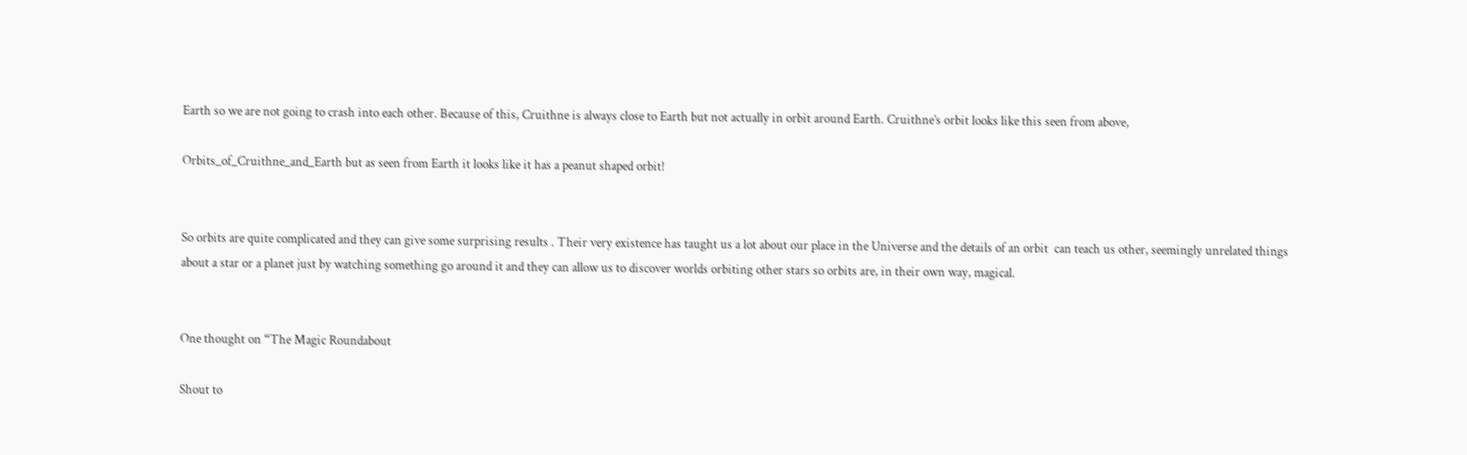Earth so we are not going to crash into each other. Because of this, Cruithne is always close to Earth but not actually in orbit around Earth. Cruithne’s orbit looks like this seen from above,

Orbits_of_Cruithne_and_Earth but as seen from Earth it looks like it has a peanut shaped orbit!


So orbits are quite complicated and they can give some surprising results . Their very existence has taught us a lot about our place in the Universe and the details of an orbit  can teach us other, seemingly unrelated things  about a star or a planet just by watching something go around it and they can allow us to discover worlds orbiting other stars so orbits are, in their own way, magical.


One thought on “The Magic Roundabout

Shout to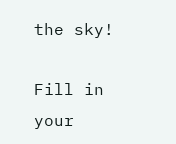the sky!

Fill in your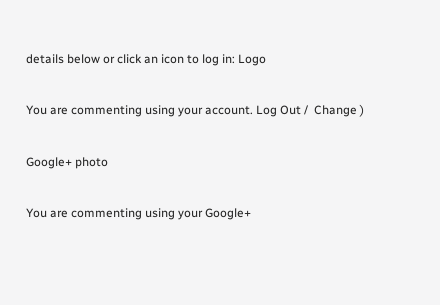details below or click an icon to log in: Logo

You are commenting using your account. Log Out /  Change )

Google+ photo

You are commenting using your Google+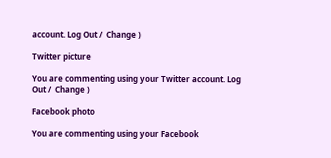account. Log Out /  Change )

Twitter picture

You are commenting using your Twitter account. Log Out /  Change )

Facebook photo

You are commenting using your Facebook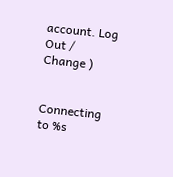account. Log Out /  Change )


Connecting to %s